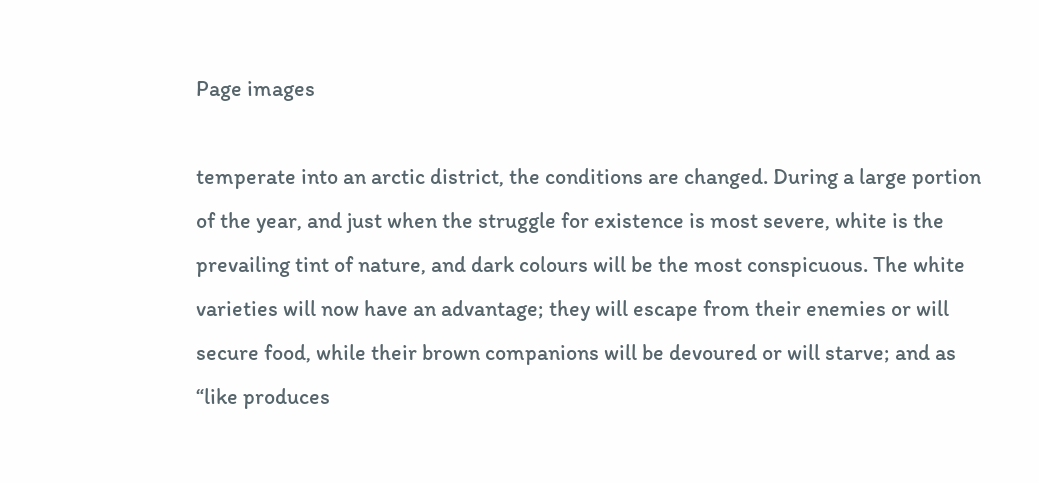Page images

temperate into an arctic district, the conditions are changed. During a large portion of the year, and just when the struggle for existence is most severe, white is the prevailing tint of nature, and dark colours will be the most conspicuous. The white varieties will now have an advantage; they will escape from their enemies or will secure food, while their brown companions will be devoured or will starve; and as “like produces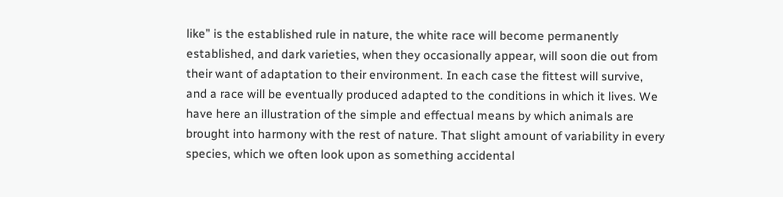like” is the established rule in nature, the white race will become permanently established, and dark varieties, when they occasionally appear, will soon die out from their want of adaptation to their environment. In each case the fittest will survive, and a race will be eventually produced adapted to the conditions in which it lives. We have here an illustration of the simple and effectual means by which animals are brought into harmony with the rest of nature. That slight amount of variability in every species, which we often look upon as something accidental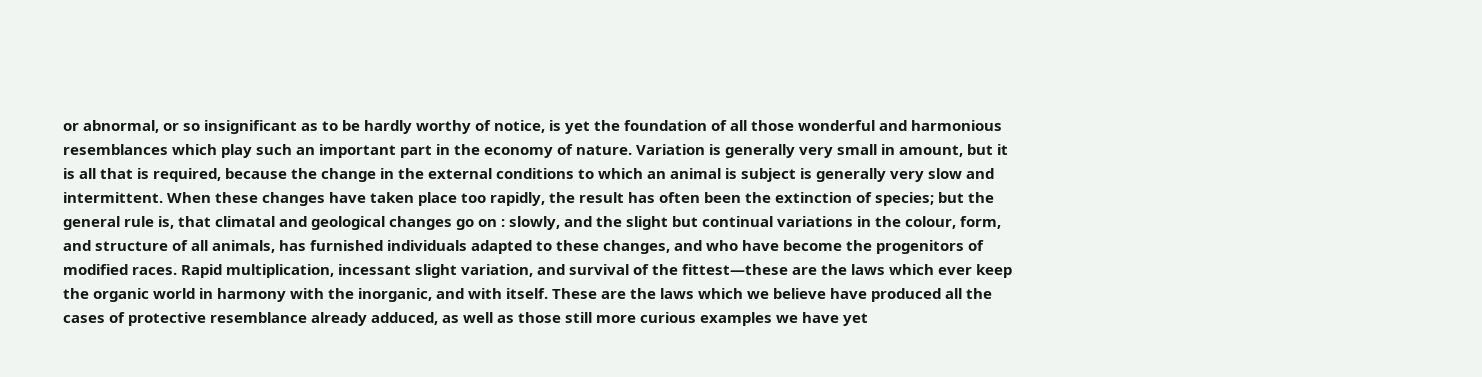or abnormal, or so insignificant as to be hardly worthy of notice, is yet the foundation of all those wonderful and harmonious resemblances which play such an important part in the economy of nature. Variation is generally very small in amount, but it is all that is required, because the change in the external conditions to which an animal is subject is generally very slow and intermittent. When these changes have taken place too rapidly, the result has often been the extinction of species; but the general rule is, that climatal and geological changes go on : slowly, and the slight but continual variations in the colour, form, and structure of all animals, has furnished individuals adapted to these changes, and who have become the progenitors of modified races. Rapid multiplication, incessant slight variation, and survival of the fittest—these are the laws which ever keep the organic world in harmony with the inorganic, and with itself. These are the laws which we believe have produced all the cases of protective resemblance already adduced, as well as those still more curious examples we have yet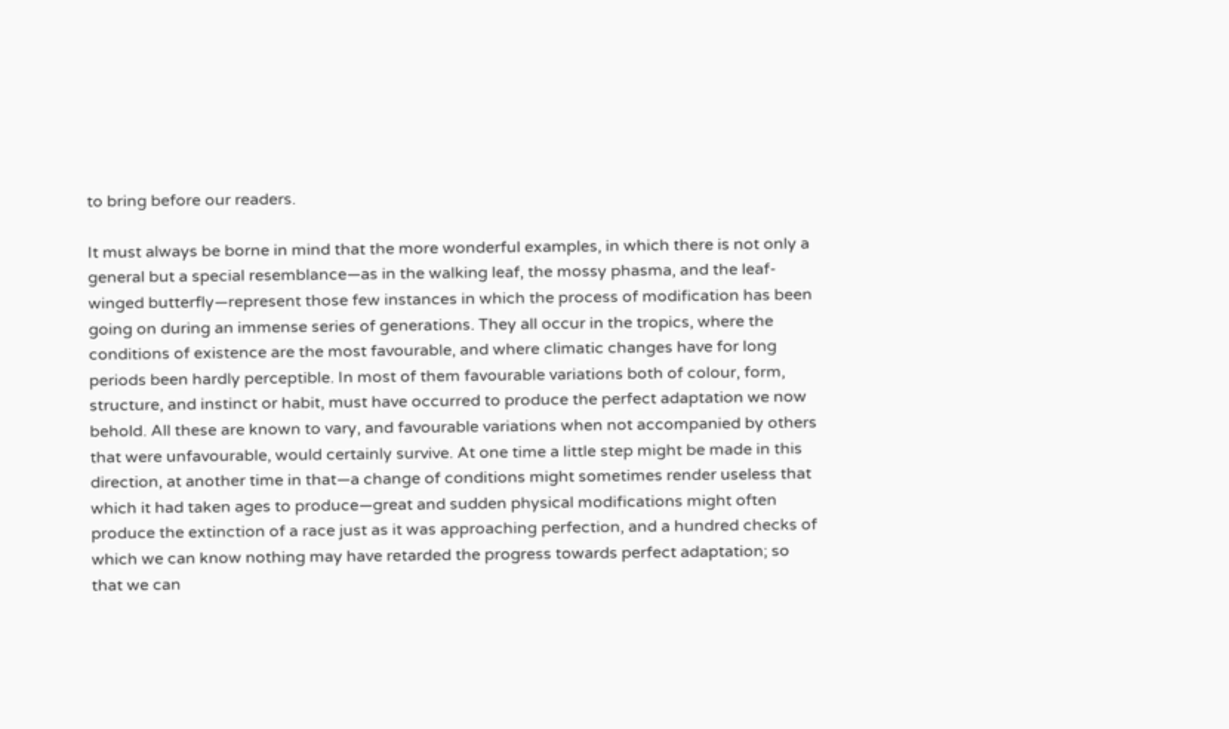to bring before our readers.

It must always be borne in mind that the more wonderful examples, in which there is not only a general but a special resemblance—as in the walking leaf, the mossy phasma, and the leaf-winged butterfly—represent those few instances in which the process of modification has been going on during an immense series of generations. They all occur in the tropics, where the conditions of existence are the most favourable, and where climatic changes have for long periods been hardly perceptible. In most of them favourable variations both of colour, form, structure, and instinct or habit, must have occurred to produce the perfect adaptation we now behold. All these are known to vary, and favourable variations when not accompanied by others that were unfavourable, would certainly survive. At one time a little step might be made in this direction, at another time in that—a change of conditions might sometimes render useless that which it had taken ages to produce—great and sudden physical modifications might often produce the extinction of a race just as it was approaching perfection, and a hundred checks of which we can know nothing may have retarded the progress towards perfect adaptation; so that we can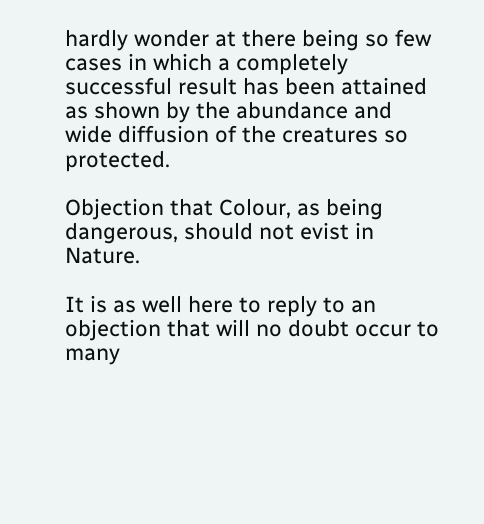hardly wonder at there being so few cases in which a completely successful result has been attained as shown by the abundance and wide diffusion of the creatures so protected.

Objection that Colour, as being dangerous, should not evist in Nature.

It is as well here to reply to an objection that will no doubt occur to many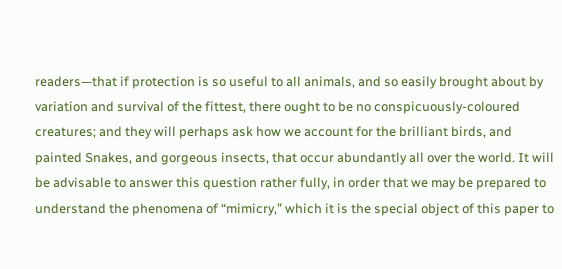readers—that if protection is so useful to all animals, and so easily brought about by variation and survival of the fittest, there ought to be no conspicuously-coloured creatures; and they will perhaps ask how we account for the brilliant birds, and painted Snakes, and gorgeous insects, that occur abundantly all over the world. It will be advisable to answer this question rather fully, in order that we may be prepared to understand the phenomena of “mimicry,” which it is the special object of this paper to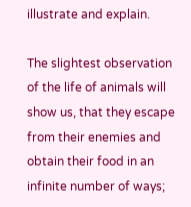illustrate and explain.

The slightest observation of the life of animals will show us, that they escape from their enemies and obtain their food in an infinite number of ways;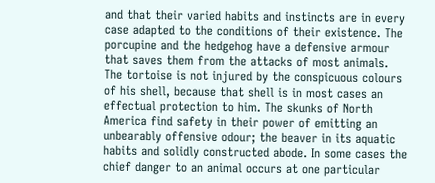and that their varied habits and instincts are in every case adapted to the conditions of their existence. The porcupine and the hedgehog have a defensive armour that saves them from the attacks of most animals. The tortoise is not injured by the conspicuous colours of his shell, because that shell is in most cases an effectual protection to him. The skunks of North America find safety in their power of emitting an unbearably offensive odour; the beaver in its aquatic habits and solidly constructed abode. In some cases the chief danger to an animal occurs at one particular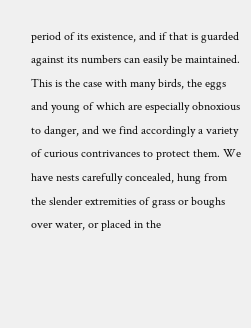period of its existence, and if that is guarded against its numbers can easily be maintained. This is the case with many birds, the eggs and young of which are especially obnoxious to danger, and we find accordingly a variety of curious contrivances to protect them. We have nests carefully concealed, hung from the slender extremities of grass or boughs over water, or placed in the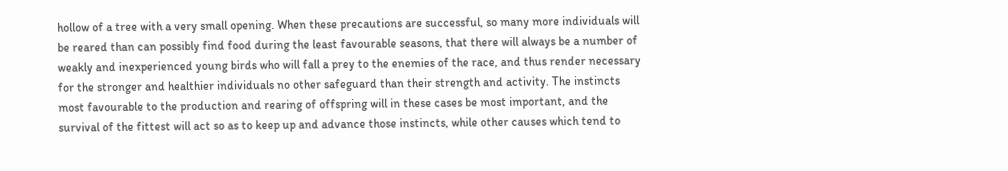hollow of a tree with a very small opening. When these precautions are successful, so many more individuals will be reared than can possibly find food during the least favourable seasons, that there will always be a number of weakly and inexperienced young birds who will fall a prey to the enemies of the race, and thus render necessary for the stronger and healthier individuals no other safeguard than their strength and activity. The instincts most favourable to the production and rearing of offspring will in these cases be most important, and the survival of the fittest will act so as to keep up and advance those instincts, while other causes which tend to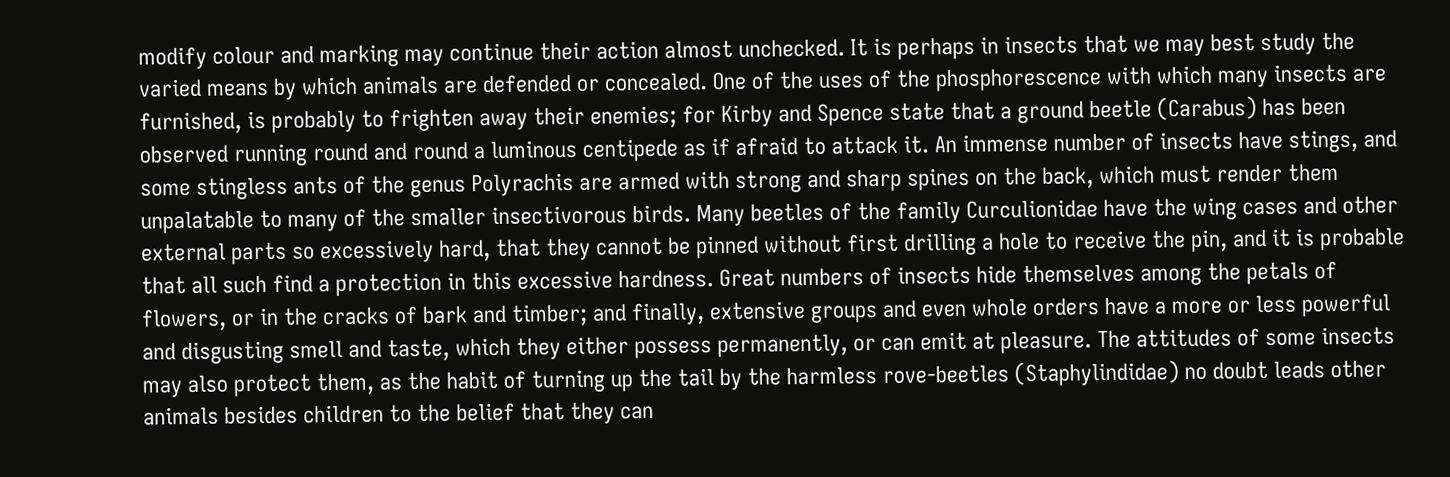modify colour and marking may continue their action almost unchecked. It is perhaps in insects that we may best study the varied means by which animals are defended or concealed. One of the uses of the phosphorescence with which many insects are furnished, is probably to frighten away their enemies; for Kirby and Spence state that a ground beetle (Carabus) has been observed running round and round a luminous centipede as if afraid to attack it. An immense number of insects have stings, and some stingless ants of the genus Polyrachis are armed with strong and sharp spines on the back, which must render them unpalatable to many of the smaller insectivorous birds. Many beetles of the family Curculionidae have the wing cases and other external parts so excessively hard, that they cannot be pinned without first drilling a hole to receive the pin, and it is probable that all such find a protection in this excessive hardness. Great numbers of insects hide themselves among the petals of flowers, or in the cracks of bark and timber; and finally, extensive groups and even whole orders have a more or less powerful and disgusting smell and taste, which they either possess permanently, or can emit at pleasure. The attitudes of some insects may also protect them, as the habit of turning up the tail by the harmless rove-beetles (Staphylindidae) no doubt leads other animals besides children to the belief that they can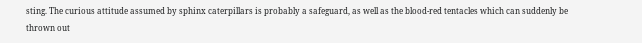sting. The curious attitude assumed by sphinx caterpillars is probably a safeguard, as well as the blood-red tentacles which can suddenly be thrown out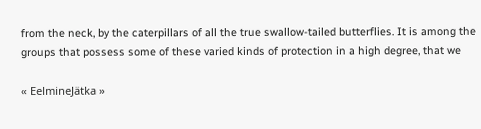from the neck, by the caterpillars of all the true swallow-tailed butterflies. It is among the groups that possess some of these varied kinds of protection in a high degree, that we

« EelmineJätka »